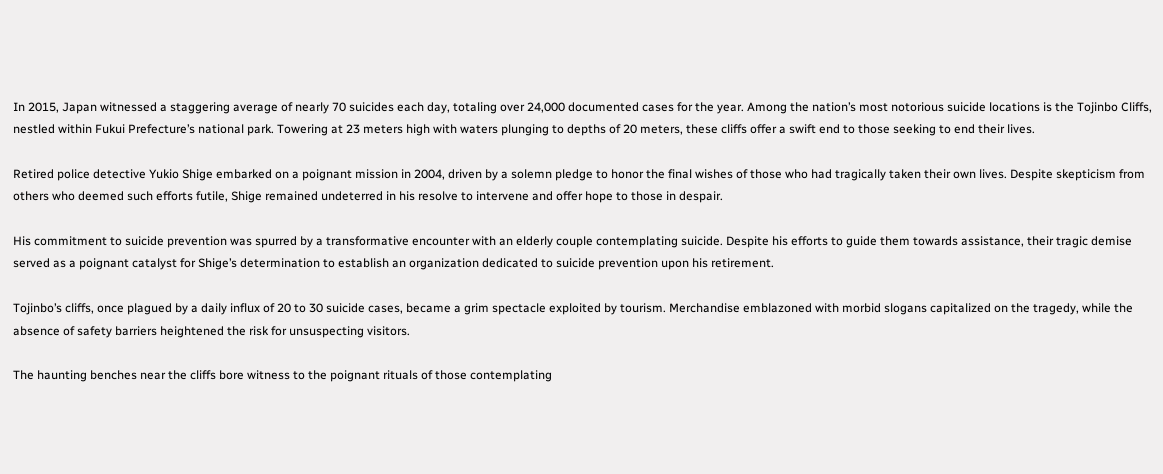In 2015, Japan witnessed a staggering average of nearly 70 suicides each day, totaling over 24,000 documented cases for the year. Among the nation’s most notorious suicide locations is the Tojinbo Cliffs, nestled within Fukui Prefecture’s national park. Towering at 23 meters high with waters plunging to depths of 20 meters, these cliffs offer a swift end to those seeking to end their lives.

Retired police detective Yukio Shige embarked on a poignant mission in 2004, driven by a solemn pledge to honor the final wishes of those who had tragically taken their own lives. Despite skepticism from others who deemed such efforts futile, Shige remained undeterred in his resolve to intervene and offer hope to those in despair.

His commitment to suicide prevention was spurred by a transformative encounter with an elderly couple contemplating suicide. Despite his efforts to guide them towards assistance, their tragic demise served as a poignant catalyst for Shige’s determination to establish an organization dedicated to suicide prevention upon his retirement.

Tojinbo’s cliffs, once plagued by a daily influx of 20 to 30 suicide cases, became a grim spectacle exploited by tourism. Merchandise emblazoned with morbid slogans capitalized on the tragedy, while the absence of safety barriers heightened the risk for unsuspecting visitors.

The haunting benches near the cliffs bore witness to the poignant rituals of those contemplating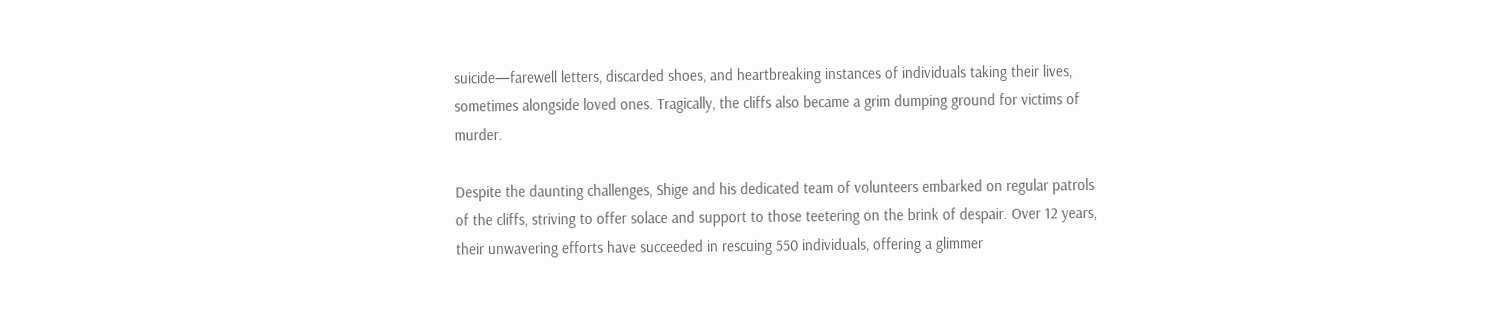suicide—farewell letters, discarded shoes, and heartbreaking instances of individuals taking their lives, sometimes alongside loved ones. Tragically, the cliffs also became a grim dumping ground for victims of murder.

Despite the daunting challenges, Shige and his dedicated team of volunteers embarked on regular patrols of the cliffs, striving to offer solace and support to those teetering on the brink of despair. Over 12 years, their unwavering efforts have succeeded in rescuing 550 individuals, offering a glimmer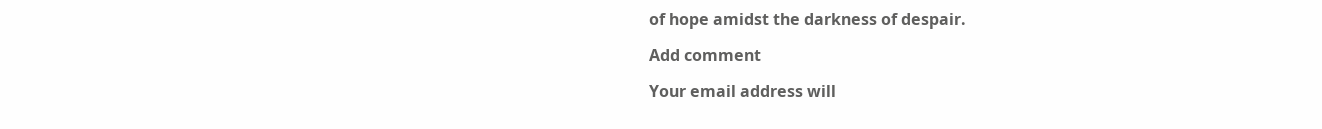of hope amidst the darkness of despair.

Add comment

Your email address will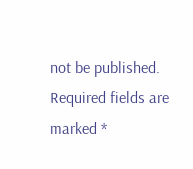not be published. Required fields are marked *